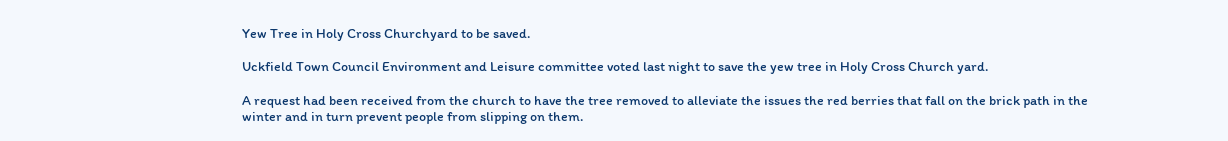Yew Tree in Holy Cross Churchyard to be saved.

Uckfield Town Council Environment and Leisure committee voted last night to save the yew tree in Holy Cross Church yard.

A request had been received from the church to have the tree removed to alleviate the issues the red berries that fall on the brick path in the winter and in turn prevent people from slipping on them.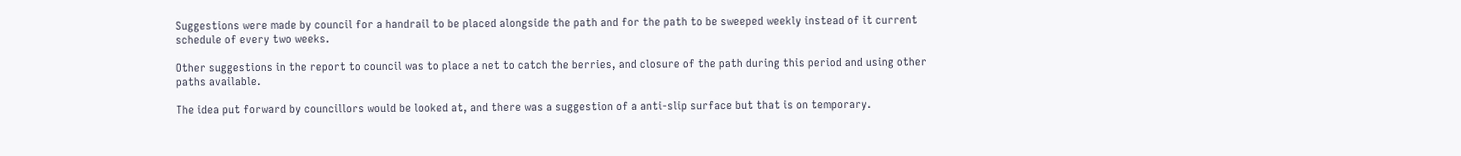Suggestions were made by council for a handrail to be placed alongside the path and for the path to be sweeped weekly instead of it current schedule of every two weeks.

Other suggestions in the report to council was to place a net to catch the berries, and closure of the path during this period and using other paths available.

The idea put forward by councillors would be looked at, and there was a suggestion of a anti-slip surface but that is on temporary.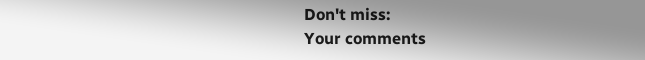Don't miss:
Your comments